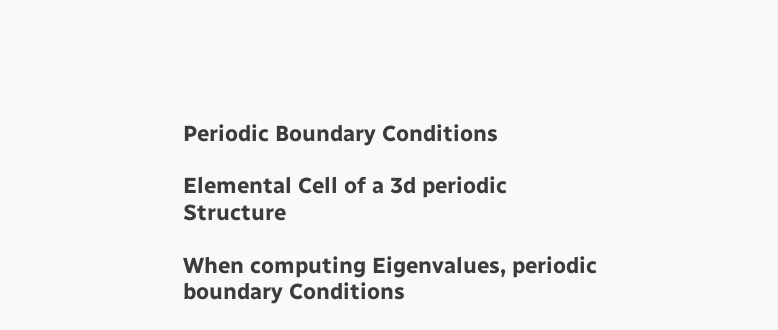Periodic Boundary Conditions

Elemental Cell of a 3d periodic Structure

When computing Eigenvalues, periodic boundary Conditions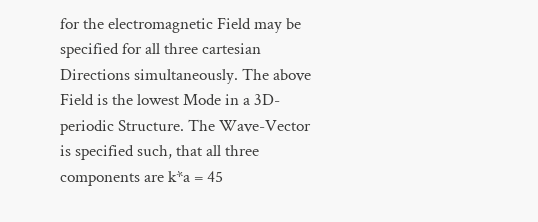for the electromagnetic Field may be specified for all three cartesian Directions simultaneously. The above Field is the lowest Mode in a 3D-periodic Structure. The Wave-Vector is specified such, that all three components are k*a = 45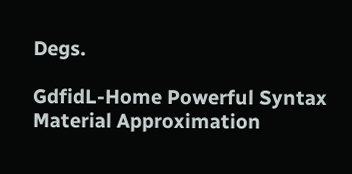Degs.

GdfidL-Home Powerful Syntax Material Approximation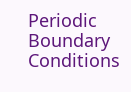Periodic Boundary Conditions